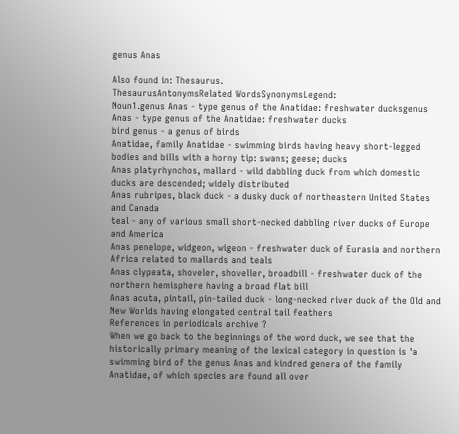genus Anas

Also found in: Thesaurus.
ThesaurusAntonymsRelated WordsSynonymsLegend:
Noun1.genus Anas - type genus of the Anatidae: freshwater ducksgenus Anas - type genus of the Anatidae: freshwater ducks
bird genus - a genus of birds
Anatidae, family Anatidae - swimming birds having heavy short-legged bodies and bills with a horny tip: swans; geese; ducks
Anas platyrhynchos, mallard - wild dabbling duck from which domestic ducks are descended; widely distributed
Anas rubripes, black duck - a dusky duck of northeastern United States and Canada
teal - any of various small short-necked dabbling river ducks of Europe and America
Anas penelope, widgeon, wigeon - freshwater duck of Eurasia and northern Africa related to mallards and teals
Anas clypeata, shoveler, shoveller, broadbill - freshwater duck of the northern hemisphere having a broad flat bill
Anas acuta, pintail, pin-tailed duck - long-necked river duck of the Old and New Worlds having elongated central tail feathers
References in periodicals archive ?
When we go back to the beginnings of the word duck, we see that the historically primary meaning of the lexical category in question is 'a swimming bird of the genus Anas and kindred genera of the family Anatidae, of which species are found all over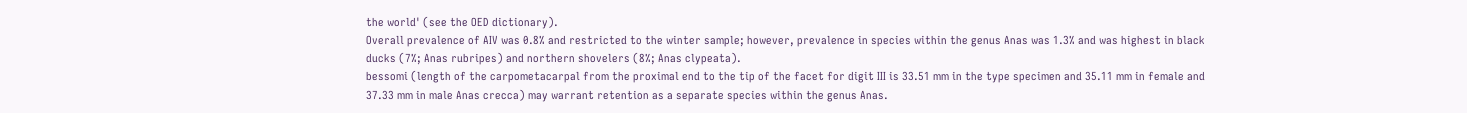the world' (see the OED dictionary).
Overall prevalence of AIV was 0.8% and restricted to the winter sample; however, prevalence in species within the genus Anas was 1.3% and was highest in black ducks (7%; Anas rubripes) and northern shovelers (8%; Anas clypeata).
bessomi (length of the carpometacarpal from the proximal end to the tip of the facet for digit III is 33.51 mm in the type specimen and 35.11 mm in female and 37.33 mm in male Anas crecca) may warrant retention as a separate species within the genus Anas.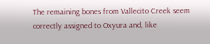The remaining bones from Vallecito Creek seem correctly assigned to Oxyura and, like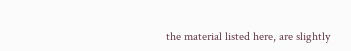the material listed here, are slightly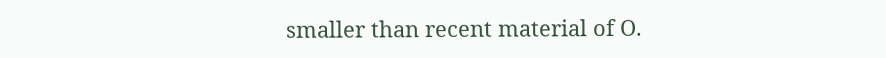smaller than recent material of O.